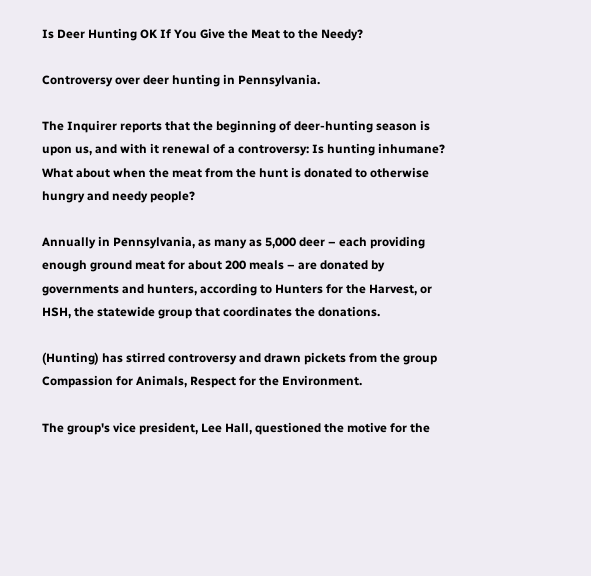Is Deer Hunting OK If You Give the Meat to the Needy?

Controversy over deer hunting in Pennsylvania.

The Inquirer reports that the beginning of deer-hunting season is upon us, and with it renewal of a controversy: Is hunting inhumane? What about when the meat from the hunt is donated to otherwise hungry and needy people?

Annually in Pennsylvania, as many as 5,000 deer – each providing enough ground meat for about 200 meals – are donated by governments and hunters, according to Hunters for the Harvest, or HSH, the statewide group that coordinates the donations.

(Hunting) has stirred controversy and drawn pickets from the group Compassion for Animals, Respect for the Environment.

The group's vice president, Lee Hall, questioned the motive for the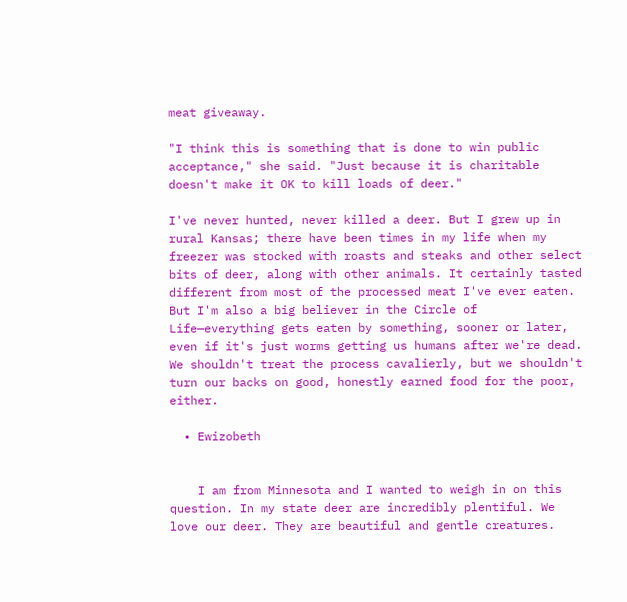meat giveaway.

"I think this is something that is done to win public acceptance," she said. "Just because it is charitable doesn't make it OK to kill loads of deer."

I've never hunted, never killed a deer. But I grew up in rural Kansas; there have been times in my life when my freezer was stocked with roasts and steaks and other select bits of deer, along with other animals. It certainly tasted different from most of the processed meat I've ever eaten. But I'm also a big believer in the Circle of Life—everything gets eaten by something, sooner or later, even if it's just worms getting us humans after we're dead. We shouldn't treat the process cavalierly, but we shouldn't turn our backs on good, honestly earned food for the poor, either.

  • Ewizobeth


    I am from Minnesota and I wanted to weigh in on this question. In my state deer are incredibly plentiful. We love our deer. They are beautiful and gentle creatures.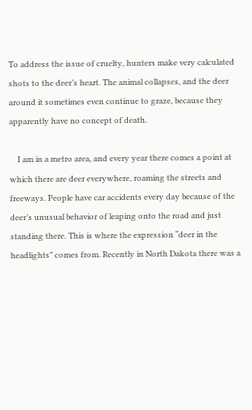To address the issue of cruelty, hunters make very calculated shots to the deer’s heart. The animal collapses, and the deer around it sometimes even continue to graze, because they apparently have no concept of death.

    I am in a metro area, and every year there comes a point at which there are deer everywhere, roaming the streets and freeways. People have car accidents every day because of the deer’s unusual behavior of leaping onto the road and just standing there. This is where the expression “deer in the headlights” comes from. Recently in North Dakota there was a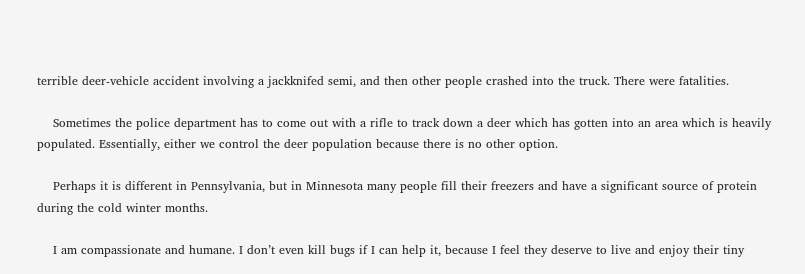terrible deer-vehicle accident involving a jackknifed semi, and then other people crashed into the truck. There were fatalities.

    Sometimes the police department has to come out with a rifle to track down a deer which has gotten into an area which is heavily populated. Essentially, either we control the deer population because there is no other option.

    Perhaps it is different in Pennsylvania, but in Minnesota many people fill their freezers and have a significant source of protein during the cold winter months.

    I am compassionate and humane. I don’t even kill bugs if I can help it, because I feel they deserve to live and enjoy their tiny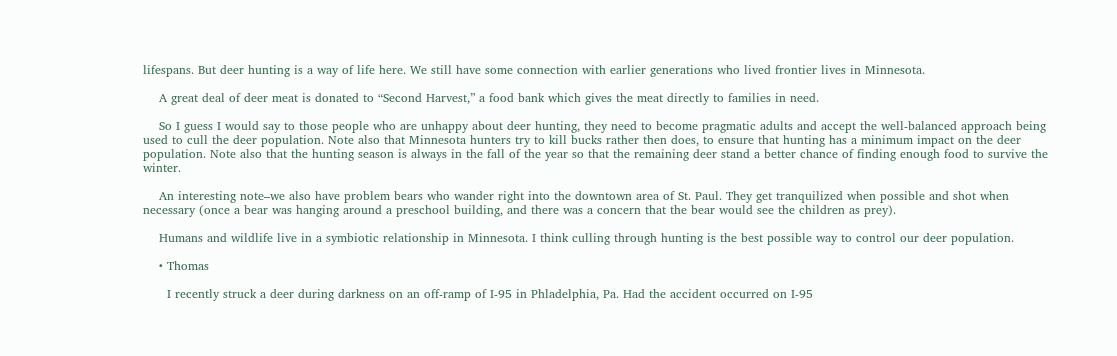lifespans. But deer hunting is a way of life here. We still have some connection with earlier generations who lived frontier lives in Minnesota.

    A great deal of deer meat is donated to “Second Harvest,” a food bank which gives the meat directly to families in need.

    So I guess I would say to those people who are unhappy about deer hunting, they need to become pragmatic adults and accept the well-balanced approach being used to cull the deer population. Note also that Minnesota hunters try to kill bucks rather then does, to ensure that hunting has a minimum impact on the deer population. Note also that the hunting season is always in the fall of the year so that the remaining deer stand a better chance of finding enough food to survive the winter.

    An interesting note–we also have problem bears who wander right into the downtown area of St. Paul. They get tranquilized when possible and shot when necessary (once a bear was hanging around a preschool building, and there was a concern that the bear would see the children as prey).

    Humans and wildlife live in a symbiotic relationship in Minnesota. I think culling through hunting is the best possible way to control our deer population.

    • Thomas

      I recently struck a deer during darkness on an off-ramp of I-95 in Phladelphia, Pa. Had the accident occurred on I-95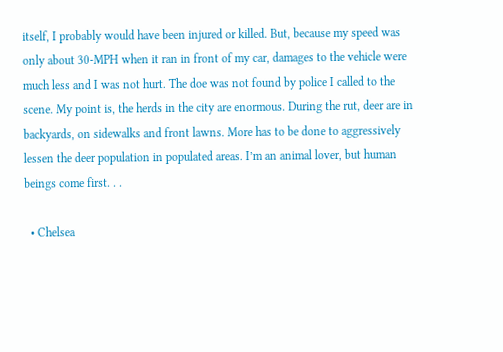itself, I probably would have been injured or killed. But, because my speed was only about 30-MPH when it ran in front of my car, damages to the vehicle were much less and I was not hurt. The doe was not found by police I called to the scene. My point is, the herds in the city are enormous. During the rut, deer are in backyards, on sidewalks and front lawns. More has to be done to aggressively lessen the deer population in populated areas. I’m an animal lover, but human beings come first. . .

  • Chelsea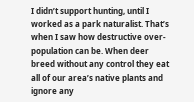I didn’t support hunting, until I worked as a park naturalist. That’s when I saw how destructive over-population can be. When deer breed without any control they eat all of our area’s native plants and ignore any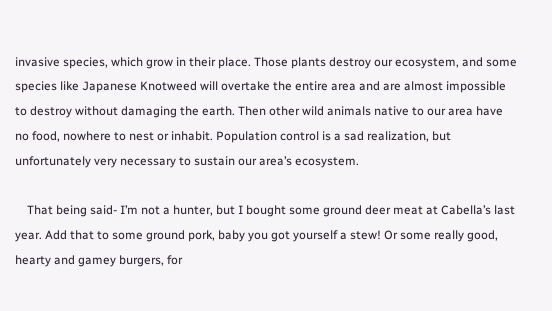invasive species, which grow in their place. Those plants destroy our ecosystem, and some species like Japanese Knotweed will overtake the entire area and are almost impossible to destroy without damaging the earth. Then other wild animals native to our area have no food, nowhere to nest or inhabit. Population control is a sad realization, but unfortunately very necessary to sustain our area’s ecosystem.

    That being said- I’m not a hunter, but I bought some ground deer meat at Cabella’s last year. Add that to some ground pork, baby you got yourself a stew! Or some really good, hearty and gamey burgers, for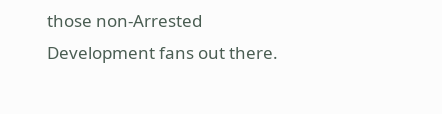those non-Arrested Development fans out there.